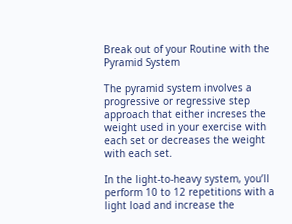Break out of your Routine with the Pyramid System

The pyramid system involves a progressive or regressive step approach that either increses the weight used in your exercise with each set or decreases the weight with each set.

In the light-to-heavy system, you’ll perform 10 to 12 repetitions with a light load and increase the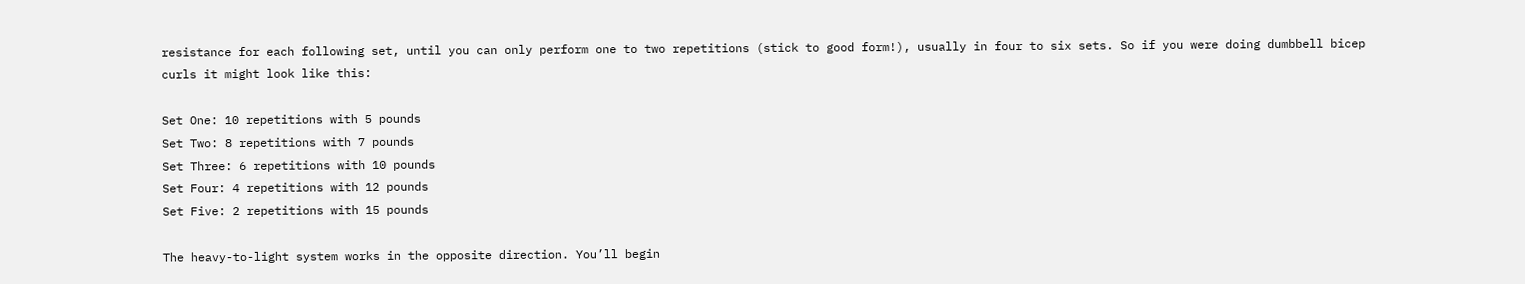resistance for each following set, until you can only perform one to two repetitions (stick to good form!), usually in four to six sets. So if you were doing dumbbell bicep curls it might look like this:

Set One: 10 repetitions with 5 pounds
Set Two: 8 repetitions with 7 pounds
Set Three: 6 repetitions with 10 pounds
Set Four: 4 repetitions with 12 pounds
Set Five: 2 repetitions with 15 pounds

The heavy-to-light system works in the opposite direction. You’ll begin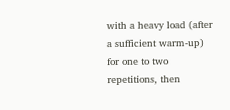with a heavy load (after a sufficient warm-up) for one to two repetitions, then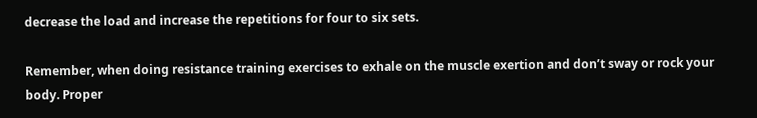decrease the load and increase the repetitions for four to six sets.

Remember, when doing resistance training exercises to exhale on the muscle exertion and don’t sway or rock your body. Proper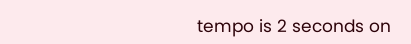tempo is 2 seconds on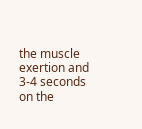the muscle exertion and 3-4 seconds on the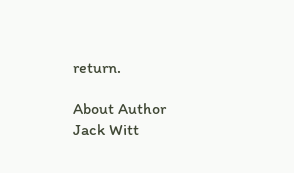return.

About Author
Jack Witt